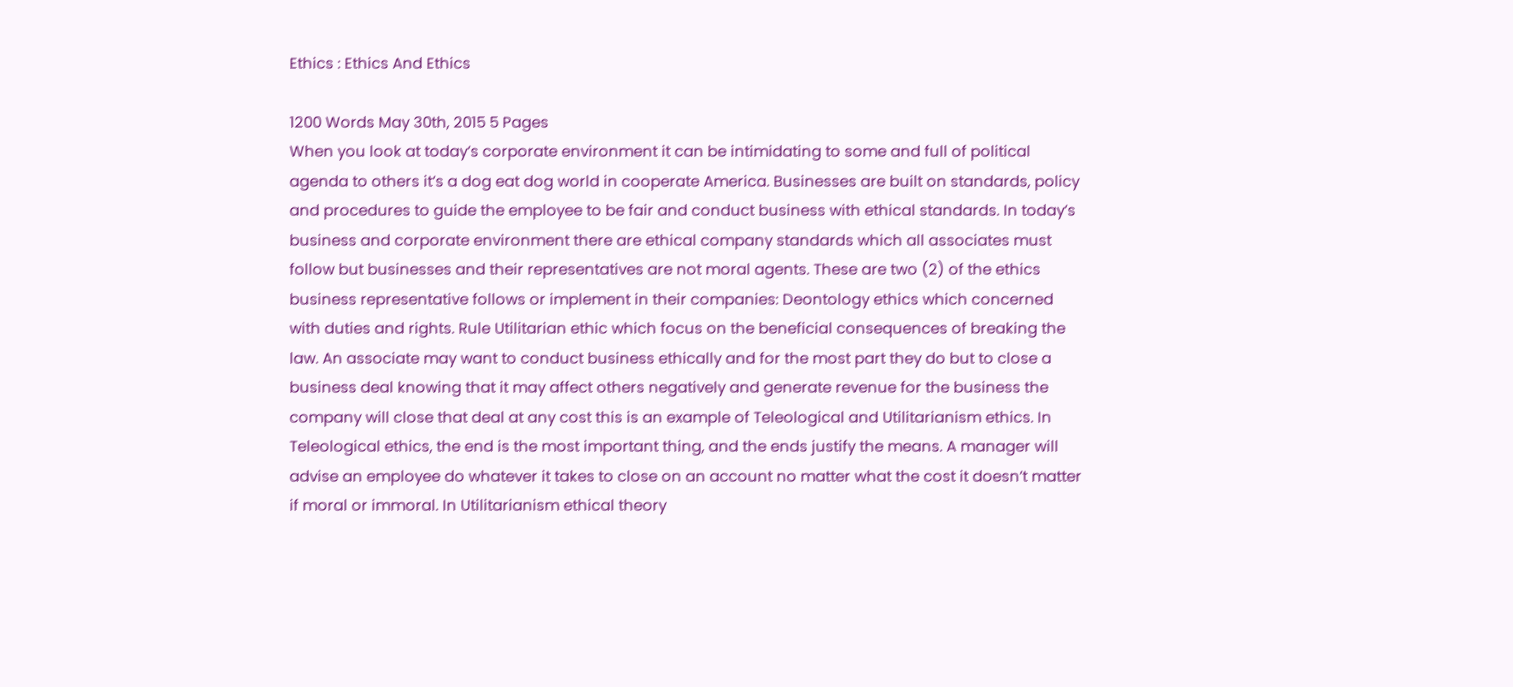Ethics : Ethics And Ethics

1200 Words May 30th, 2015 5 Pages
When you look at today’s corporate environment it can be intimidating to some and full of political agenda to others it’s a dog eat dog world in cooperate America. Businesses are built on standards, policy and procedures to guide the employee to be fair and conduct business with ethical standards. In today’s business and corporate environment there are ethical company standards which all associates must follow but businesses and their representatives are not moral agents. These are two (2) of the ethics business representative follows or implement in their companies: Deontology ethics which concerned with duties and rights. Rule Utilitarian ethic which focus on the beneficial consequences of breaking the law. An associate may want to conduct business ethically and for the most part they do but to close a business deal knowing that it may affect others negatively and generate revenue for the business the company will close that deal at any cost this is an example of Teleological and Utilitarianism ethics. In Teleological ethics, the end is the most important thing, and the ends justify the means. A manager will advise an employee do whatever it takes to close on an account no matter what the cost it doesn’t matter if moral or immoral. In Utilitarianism ethical theory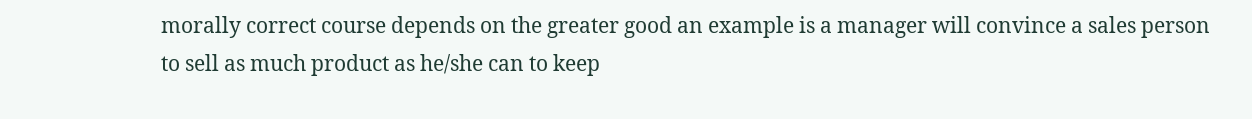morally correct course depends on the greater good an example is a manager will convince a sales person to sell as much product as he/she can to keep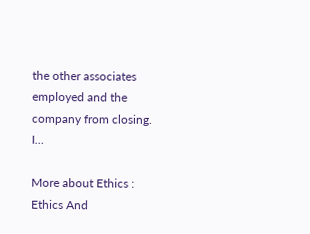the other associates employed and the company from closing. I…

More about Ethics : Ethics And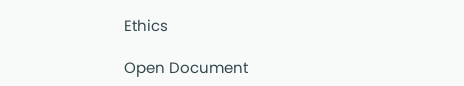Ethics

Open Document